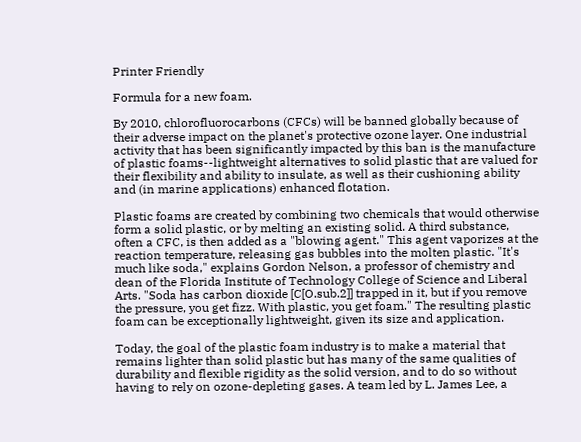Printer Friendly

Formula for a new foam.

By 2010, chlorofluorocarbons (CFCs) will be banned globally because of their adverse impact on the planet's protective ozone layer. One industrial activity that has been significantly impacted by this ban is the manufacture of plastic foams--lightweight alternatives to solid plastic that are valued for their flexibility and ability to insulate, as well as their cushioning ability and (in marine applications) enhanced flotation.

Plastic foams are created by combining two chemicals that would otherwise form a solid plastic, or by melting an existing solid. A third substance, often a CFC, is then added as a "blowing agent." This agent vaporizes at the reaction temperature, releasing gas bubbles into the molten plastic. "It's much like soda," explains Gordon Nelson, a professor of chemistry and dean of the Florida Institute of Technology College of Science and Liberal Arts. "Soda has carbon dioxide [C[O.sub.2]] trapped in it, but if you remove the pressure, you get fizz. With plastic, you get foam." The resulting plastic foam can be exceptionally lightweight, given its size and application.

Today, the goal of the plastic foam industry is to make a material that remains lighter than solid plastic but has many of the same qualities of durability and flexible rigidity as the solid version, and to do so without having to rely on ozone-depleting gases. A team led by L. James Lee, a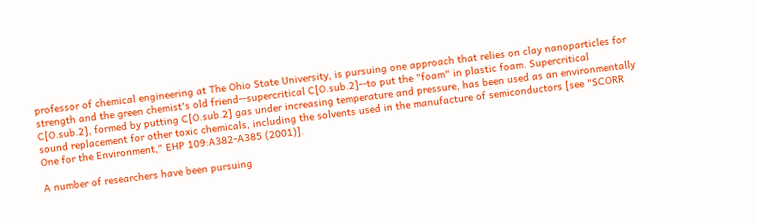professor of chemical engineering at The Ohio State University, is pursuing one approach that relies on clay nanoparticles for strength and the green chemist's old friend--supercritical C[O.sub.2]--to put the "foam" in plastic foam. Supercritical C[O.sub.2], formed by putting C[O.sub.2] gas under increasing temperature and pressure, has been used as an environmentally sound replacement for other toxic chemicals, including the solvents used in the manufacture of semiconductors [see "SCORR One for the Environment," EHP 109:A382-A385 (2001)].

A number of researchers have been pursuing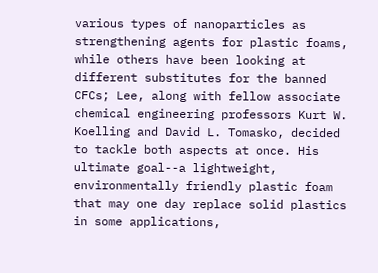various types of nanoparticles as strengthening agents for plastic foams, while others have been looking at different substitutes for the banned CFCs; Lee, along with fellow associate chemical engineering professors Kurt W. Koelling and David L. Tomasko, decided to tackle both aspects at once. His ultimate goal--a lightweight, environmentally friendly plastic foam that may one day replace solid plastics in some applications,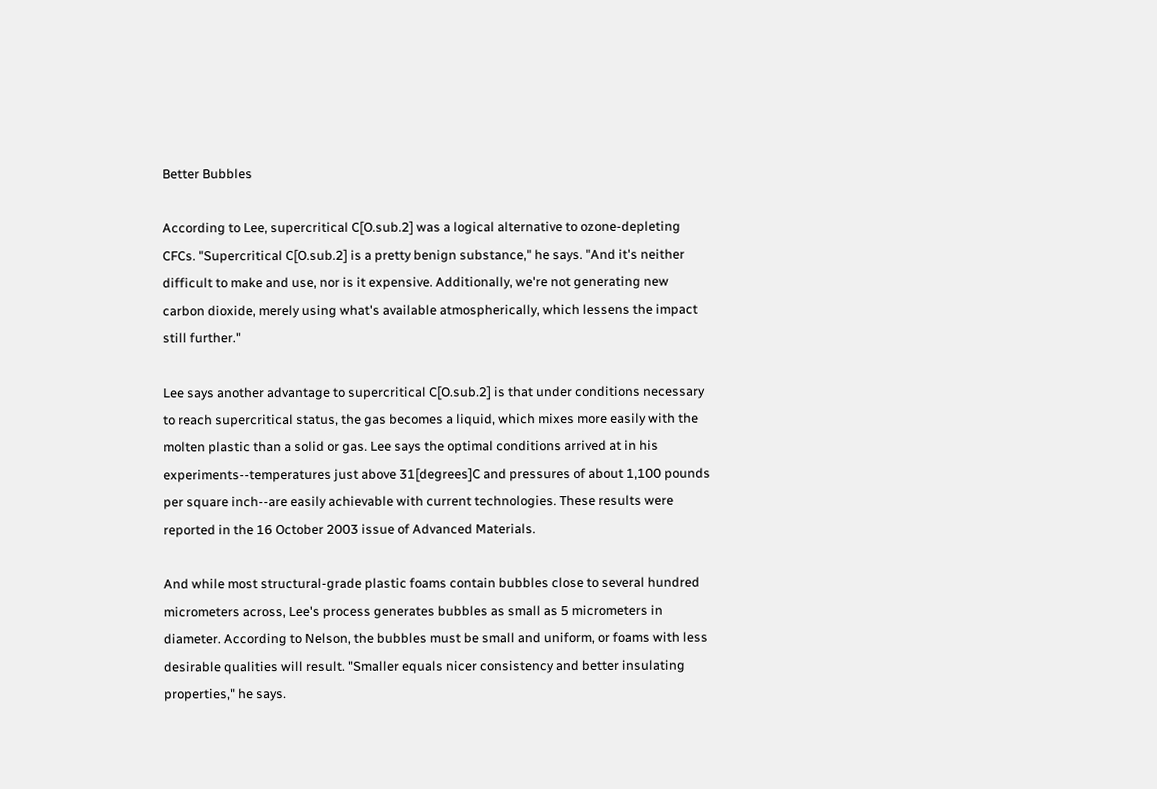Better Bubbles

According to Lee, supercritical C[O.sub.2] was a logical alternative to ozone-depleting CFCs. "Supercritical C[O.sub.2] is a pretty benign substance," he says. "And it's neither difficult to make and use, nor is it expensive. Additionally, we're not generating new carbon dioxide, merely using what's available atmospherically, which lessens the impact still further."

Lee says another advantage to supercritical C[O.sub.2] is that under conditions necessary to reach supercritical status, the gas becomes a liquid, which mixes more easily with the molten plastic than a solid or gas. Lee says the optimal conditions arrived at in his experiments--temperatures just above 31[degrees]C and pressures of about 1,100 pounds per square inch--are easily achievable with current technologies. These results were reported in the 16 October 2003 issue of Advanced Materials.

And while most structural-grade plastic foams contain bubbles close to several hundred micrometers across, Lee's process generates bubbles as small as 5 micrometers in diameter. According to Nelson, the bubbles must be small and uniform, or foams with less desirable qualities will result. "Smaller equals nicer consistency and better insulating properties," he says.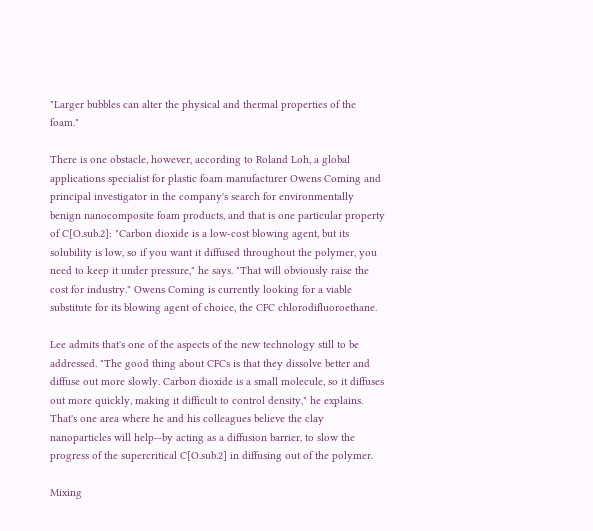"Larger bubbles can alter the physical and thermal properties of the foam."

There is one obstacle, however, according to Roland Loh, a global applications specialist for plastic foam manufacturer Owens Coming and principal investigator in the company's search for environmentally benign nanocomposite foam products, and that is one particular property of C[O.sub.2]: "Carbon dioxide is a low-cost blowing agent, but its solubility is low, so if you want it diffused throughout the polymer, you need to keep it under pressure," he says. "That will obviously raise the cost for industry." Owens Coming is currently looking for a viable substitute for its blowing agent of choice, the CFC chlorodifluoroethane.

Lee admits that's one of the aspects of the new technology still to be addressed. "The good thing about CFCs is that they dissolve better and diffuse out more slowly. Carbon dioxide is a small molecule, so it diffuses out more quickly, making it difficult to control density," he explains. That's one area where he and his colleagues believe the clay nanoparticles will help--by acting as a diffusion barrier, to slow the progress of the supercritical C[O.sub.2] in diffusing out of the polymer.

Mixing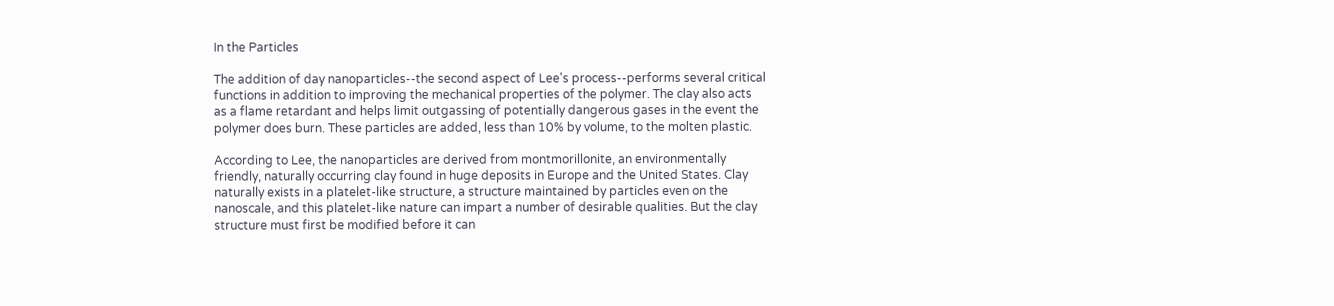In the Particles

The addition of day nanoparticles--the second aspect of Lee's process--performs several critical functions in addition to improving the mechanical properties of the polymer. The clay also acts as a flame retardant and helps limit outgassing of potentially dangerous gases in the event the polymer does burn. These particles are added, less than 10% by volume, to the molten plastic.

According to Lee, the nanoparticles are derived from montmorillonite, an environmentally friendly, naturally occurring clay found in huge deposits in Europe and the United States. Clay naturally exists in a platelet-like structure, a structure maintained by particles even on the nanoscale, and this platelet-like nature can impart a number of desirable qualities. But the clay structure must first be modified before it can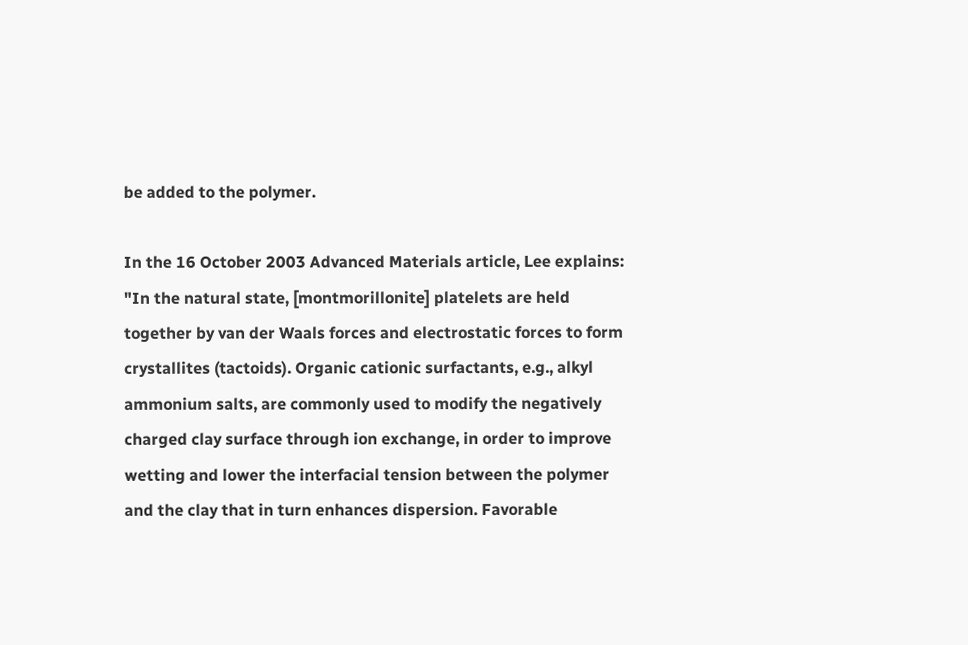be added to the polymer.

In the 16 October 2003 Advanced Materials article, Lee explains: "In the natural state, [montmorillonite] platelets are held together by van der Waals forces and electrostatic forces to form crystallites (tactoids). Organic cationic surfactants, e.g., alkyl ammonium salts, are commonly used to modify the negatively charged clay surface through ion exchange, in order to improve wetting and lower the interfacial tension between the polymer and the clay that in turn enhances dispersion. Favorable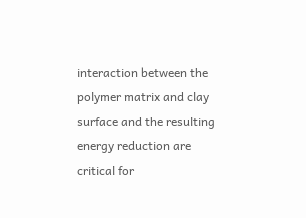interaction between the polymer matrix and clay surface and the resulting energy reduction are critical for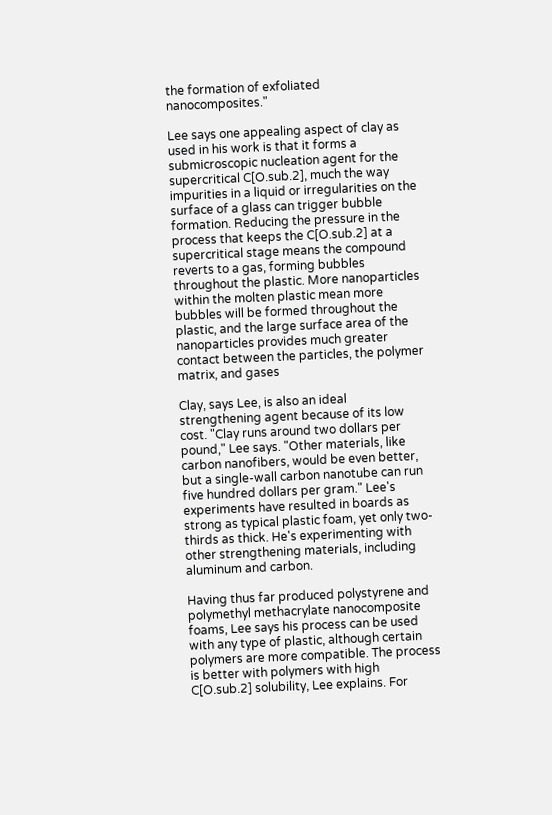the formation of exfoliated nanocomposites."

Lee says one appealing aspect of clay as used in his work is that it forms a submicroscopic nucleation agent for the supercritical C[O.sub.2], much the way impurities in a liquid or irregularities on the surface of a glass can trigger bubble formation. Reducing the pressure in the process that keeps the C[O.sub.2] at a supercritical stage means the compound reverts to a gas, forming bubbles throughout the plastic. More nanoparticles within the molten plastic mean more bubbles will be formed throughout the plastic, and the large surface area of the nanoparticles provides much greater contact between the particles, the polymer matrix, and gases

Clay, says Lee, is also an ideal strengthening agent because of its low cost. "Clay runs around two dollars per pound," Lee says. "Other materials, like carbon nanofibers, would be even better, but a single-wall carbon nanotube can run five hundred dollars per gram." Lee's experiments have resulted in boards as strong as typical plastic foam, yet only two-thirds as thick. He's experimenting with other strengthening materials, including aluminum and carbon.

Having thus far produced polystyrene and polymethyl methacrylate nanocomposite foams, Lee says his process can be used with any type of plastic, although certain polymers are more compatible. The process is better with polymers with high C[O.sub.2] solubility, Lee explains. For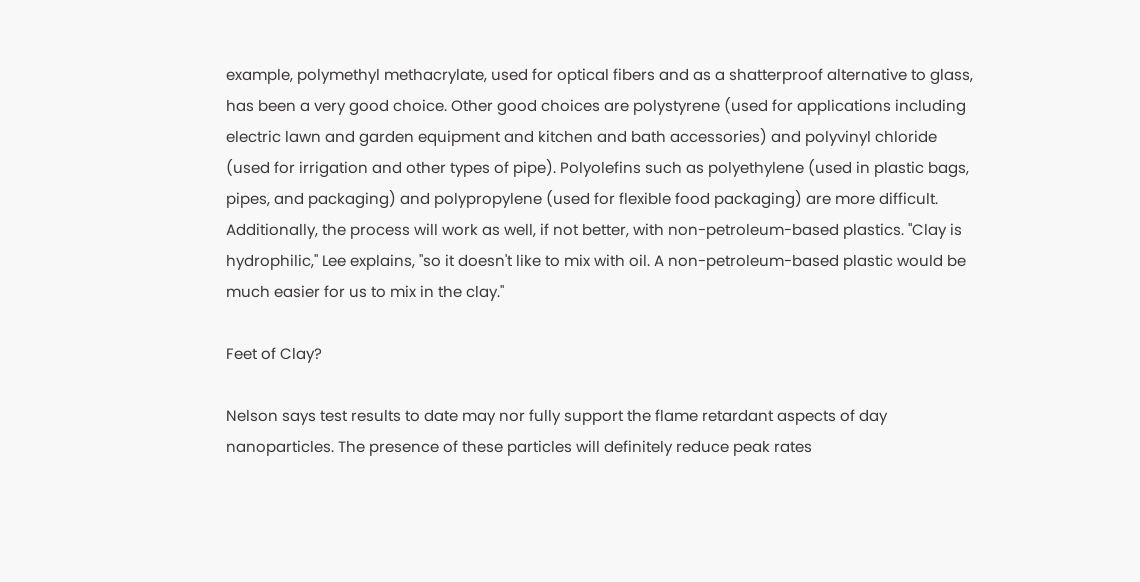example, polymethyl methacrylate, used for optical fibers and as a shatterproof alternative to glass, has been a very good choice. Other good choices are polystyrene (used for applications including electric lawn and garden equipment and kitchen and bath accessories) and polyvinyl chloride (used for irrigation and other types of pipe). Polyolefins such as polyethylene (used in plastic bags, pipes, and packaging) and polypropylene (used for flexible food packaging) are more difficult. Additionally, the process will work as well, if not better, with non-petroleum-based plastics. "Clay is hydrophilic," Lee explains, "so it doesn't like to mix with oil. A non-petroleum-based plastic would be much easier for us to mix in the clay."

Feet of Clay?

Nelson says test results to date may nor fully support the flame retardant aspects of day nanoparticles. The presence of these particles will definitely reduce peak rates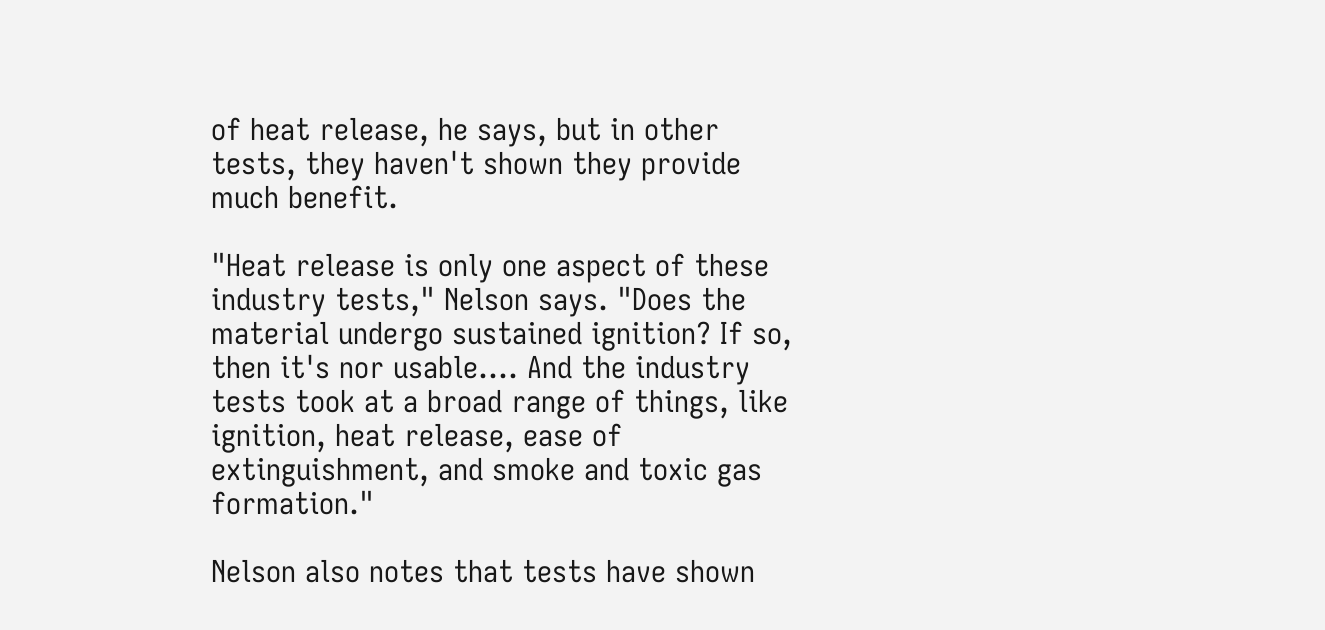of heat release, he says, but in other tests, they haven't shown they provide much benefit.

"Heat release is only one aspect of these industry tests," Nelson says. "Does the material undergo sustained ignition? If so, then it's nor usable.... And the industry tests took at a broad range of things, like ignition, heat release, ease of extinguishment, and smoke and toxic gas formation."

Nelson also notes that tests have shown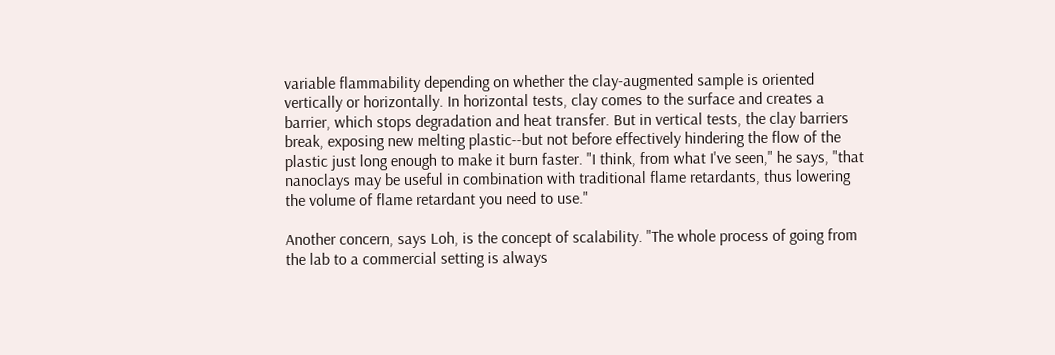variable flammability depending on whether the clay-augmented sample is oriented vertically or horizontally. In horizontal tests, clay comes to the surface and creates a barrier, which stops degradation and heat transfer. But in vertical tests, the clay barriers break, exposing new melting plastic--but not before effectively hindering the flow of the plastic just long enough to make it burn faster. "I think, from what I've seen," he says, "that nanoclays may be useful in combination with traditional flame retardants, thus lowering the volume of flame retardant you need to use."

Another concern, says Loh, is the concept of scalability. "The whole process of going from the lab to a commercial setting is always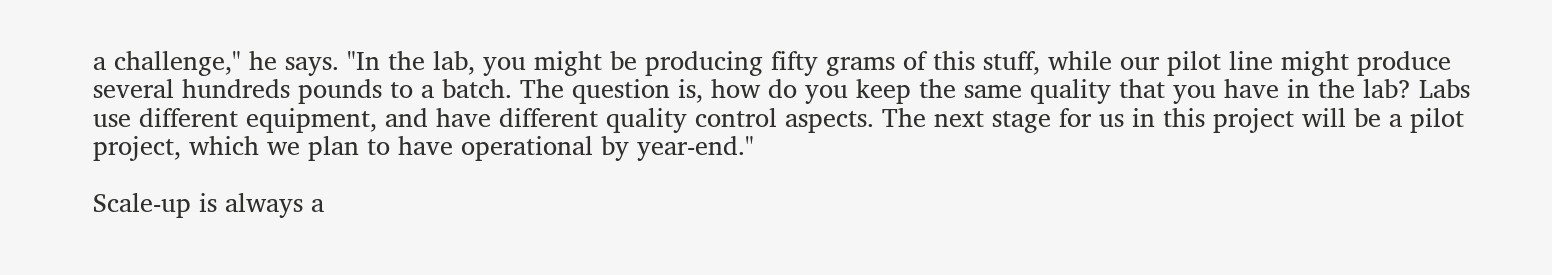a challenge," he says. "In the lab, you might be producing fifty grams of this stuff, while our pilot line might produce several hundreds pounds to a batch. The question is, how do you keep the same quality that you have in the lab? Labs use different equipment, and have different quality control aspects. The next stage for us in this project will be a pilot project, which we plan to have operational by year-end."

Scale-up is always a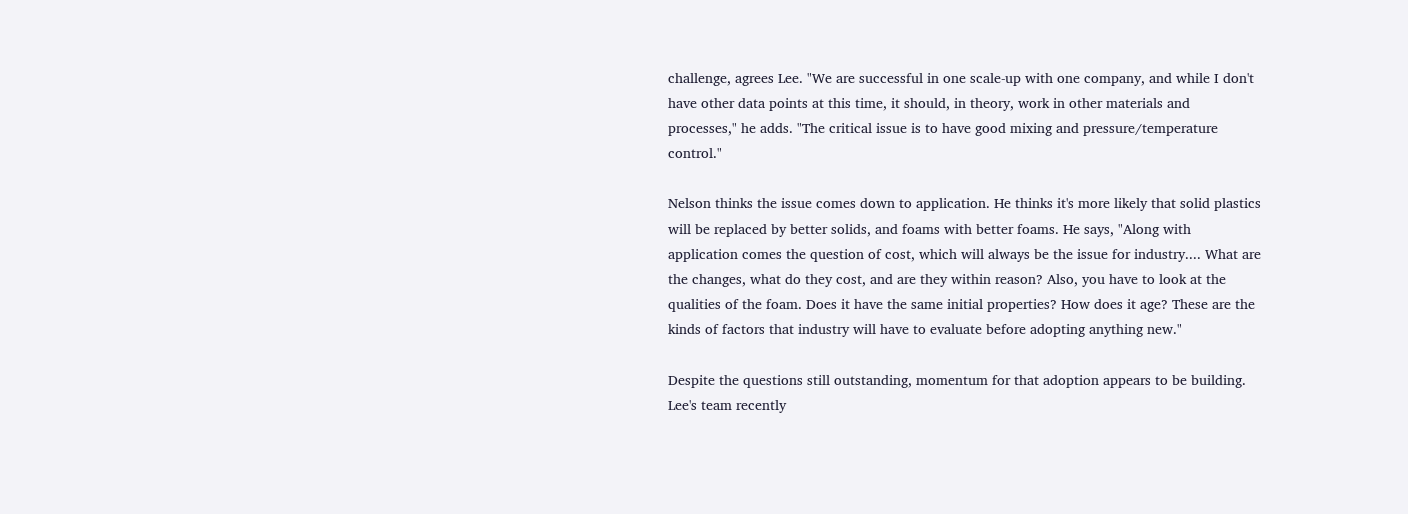challenge, agrees Lee. "We are successful in one scale-up with one company, and while I don't have other data points at this time, it should, in theory, work in other materials and processes," he adds. "The critical issue is to have good mixing and pressure/temperature control."

Nelson thinks the issue comes down to application. He thinks it's more likely that solid plastics will be replaced by better solids, and foams with better foams. He says, "Along with application comes the question of cost, which will always be the issue for industry.... What are the changes, what do they cost, and are they within reason? Also, you have to look at the qualities of the foam. Does it have the same initial properties? How does it age? These are the kinds of factors that industry will have to evaluate before adopting anything new."

Despite the questions still outstanding, momentum for that adoption appears to be building. Lee's team recently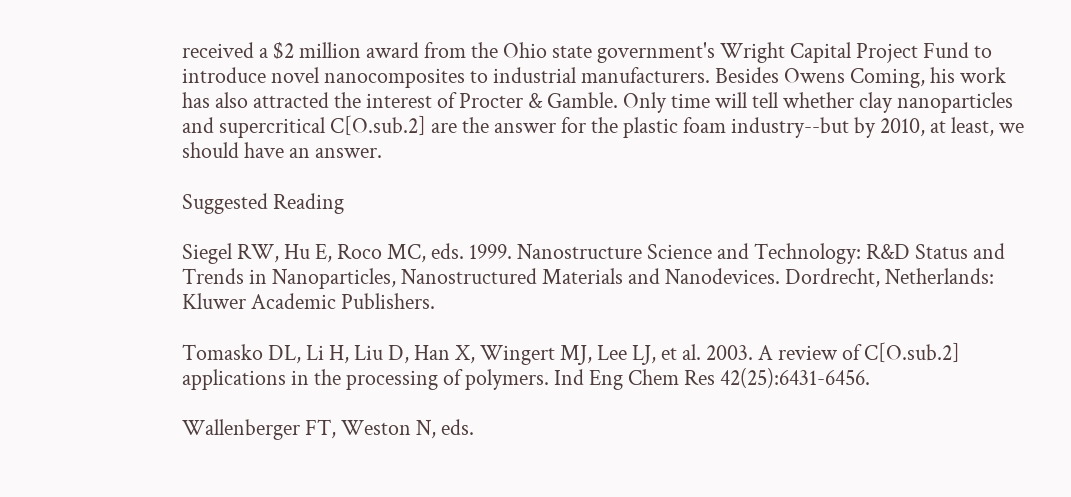received a $2 million award from the Ohio state government's Wright Capital Project Fund to introduce novel nanocomposites to industrial manufacturers. Besides Owens Coming, his work has also attracted the interest of Procter & Gamble. Only time will tell whether clay nanoparticles and supercritical C[O.sub.2] are the answer for the plastic foam industry--but by 2010, at least, we should have an answer.

Suggested Reading

Siegel RW, Hu E, Roco MC, eds. 1999. Nanostructure Science and Technology: R&D Status and Trends in Nanoparticles, Nanostructured Materials and Nanodevices. Dordrecht, Netherlands: Kluwer Academic Publishers.

Tomasko DL, Li H, Liu D, Han X, Wingert MJ, Lee LJ, et al. 2003. A review of C[O.sub.2] applications in the processing of polymers. Ind Eng Chem Res 42(25):6431-6456.

Wallenberger FT, Weston N, eds.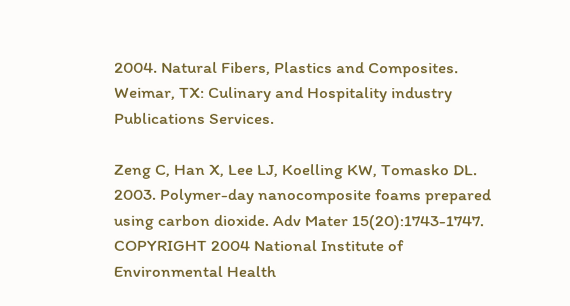2004. Natural Fibers, Plastics and Composites. Weimar, TX: Culinary and Hospitality industry Publications Services.

Zeng C, Han X, Lee LJ, Koelling KW, Tomasko DL. 2003. Polymer-day nanocomposite foams prepared using carbon dioxide. Adv Mater 15(20):1743-1747.
COPYRIGHT 2004 National Institute of Environmental Health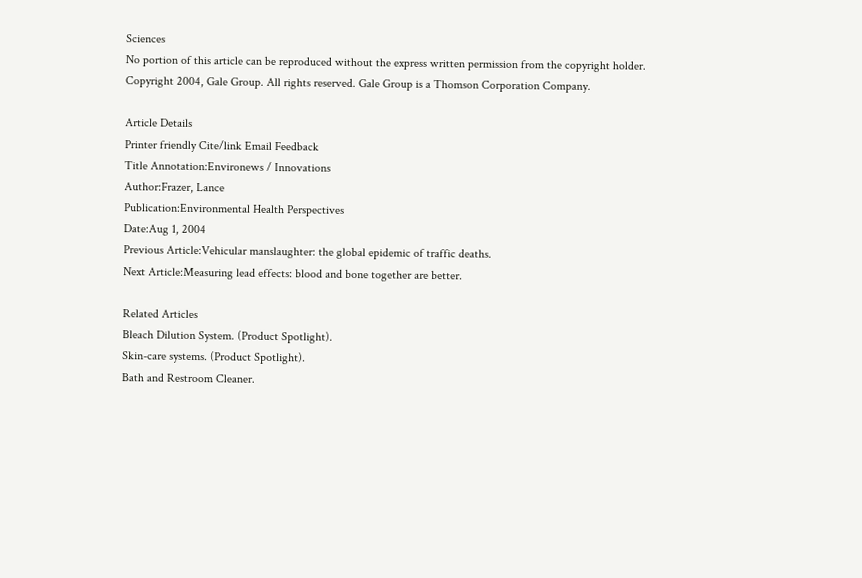Sciences
No portion of this article can be reproduced without the express written permission from the copyright holder.
Copyright 2004, Gale Group. All rights reserved. Gale Group is a Thomson Corporation Company.

Article Details
Printer friendly Cite/link Email Feedback
Title Annotation:Environews / Innovations
Author:Frazer, Lance
Publication:Environmental Health Perspectives
Date:Aug 1, 2004
Previous Article:Vehicular manslaughter: the global epidemic of traffic deaths.
Next Article:Measuring lead effects: blood and bone together are better.

Related Articles
Bleach Dilution System. (Product Spotlight).
Skin-care systems. (Product Spotlight).
Bath and Restroom Cleaner.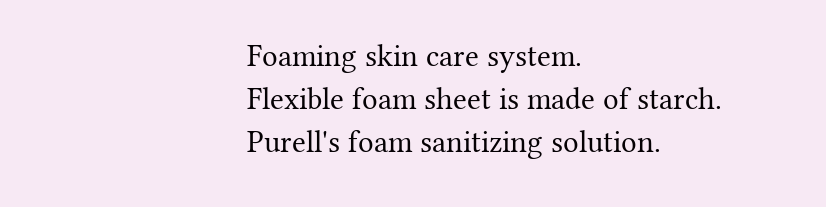Foaming skin care system.
Flexible foam sheet is made of starch.
Purell's foam sanitizing solution.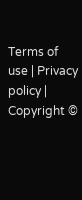Terms of use | Privacy policy | Copyright ©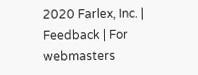2020 Farlex, Inc. | Feedback | For webmasters